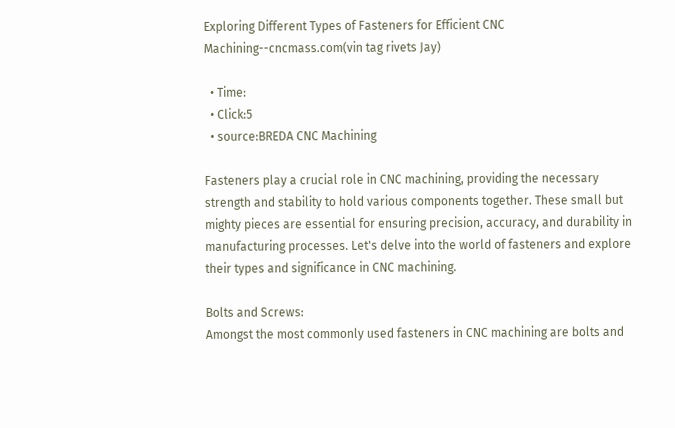Exploring Different Types of Fasteners for Efficient CNC Machining--cncmass.com(vin tag rivets Jay)

  • Time:
  • Click:5
  • source:BREDA CNC Machining

Fasteners play a crucial role in CNC machining, providing the necessary strength and stability to hold various components together. These small but mighty pieces are essential for ensuring precision, accuracy, and durability in manufacturing processes. Let's delve into the world of fasteners and explore their types and significance in CNC machining.

Bolts and Screws:
Amongst the most commonly used fasteners in CNC machining are bolts and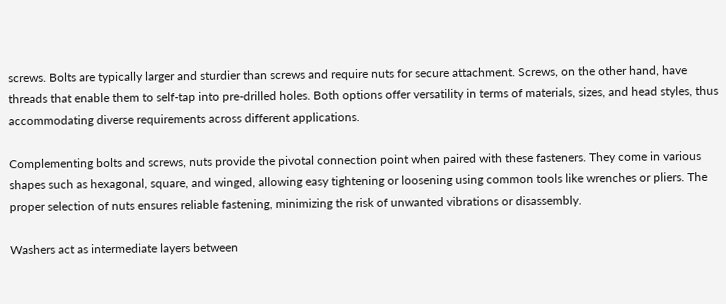screws. Bolts are typically larger and sturdier than screws and require nuts for secure attachment. Screws, on the other hand, have threads that enable them to self-tap into pre-drilled holes. Both options offer versatility in terms of materials, sizes, and head styles, thus accommodating diverse requirements across different applications.

Complementing bolts and screws, nuts provide the pivotal connection point when paired with these fasteners. They come in various shapes such as hexagonal, square, and winged, allowing easy tightening or loosening using common tools like wrenches or pliers. The proper selection of nuts ensures reliable fastening, minimizing the risk of unwanted vibrations or disassembly.

Washers act as intermediate layers between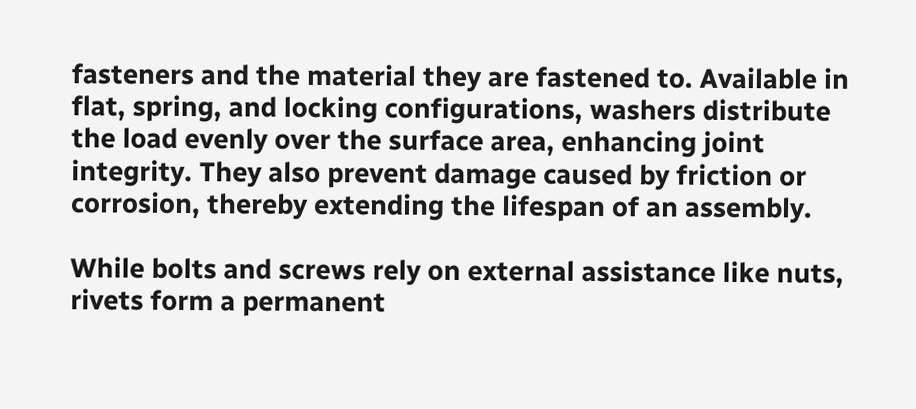fasteners and the material they are fastened to. Available in flat, spring, and locking configurations, washers distribute the load evenly over the surface area, enhancing joint integrity. They also prevent damage caused by friction or corrosion, thereby extending the lifespan of an assembly.

While bolts and screws rely on external assistance like nuts, rivets form a permanent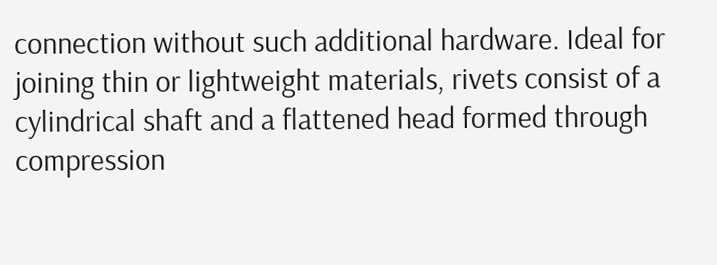connection without such additional hardware. Ideal for joining thin or lightweight materials, rivets consist of a cylindrical shaft and a flattened head formed through compression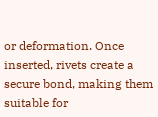or deformation. Once inserted, rivets create a secure bond, making them suitable for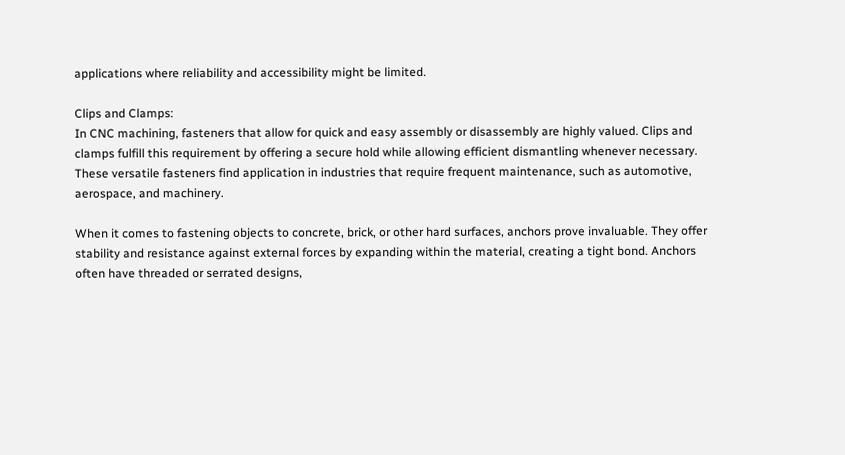applications where reliability and accessibility might be limited.

Clips and Clamps:
In CNC machining, fasteners that allow for quick and easy assembly or disassembly are highly valued. Clips and clamps fulfill this requirement by offering a secure hold while allowing efficient dismantling whenever necessary. These versatile fasteners find application in industries that require frequent maintenance, such as automotive, aerospace, and machinery.

When it comes to fastening objects to concrete, brick, or other hard surfaces, anchors prove invaluable. They offer stability and resistance against external forces by expanding within the material, creating a tight bond. Anchors often have threaded or serrated designs,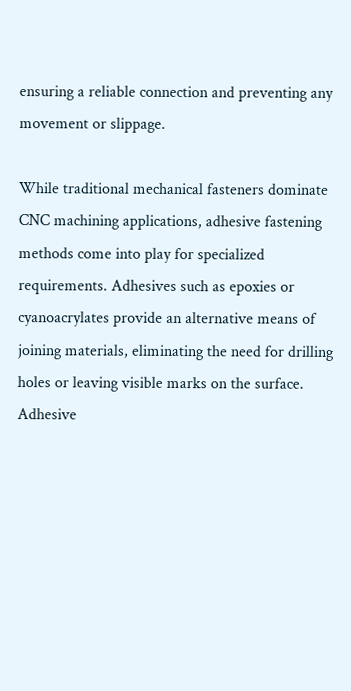ensuring a reliable connection and preventing any movement or slippage.

While traditional mechanical fasteners dominate CNC machining applications, adhesive fastening methods come into play for specialized requirements. Adhesives such as epoxies or cyanoacrylates provide an alternative means of joining materials, eliminating the need for drilling holes or leaving visible marks on the surface. Adhesive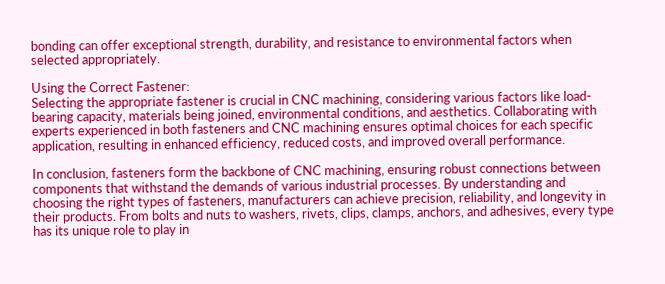bonding can offer exceptional strength, durability, and resistance to environmental factors when selected appropriately.

Using the Correct Fastener:
Selecting the appropriate fastener is crucial in CNC machining, considering various factors like load-bearing capacity, materials being joined, environmental conditions, and aesthetics. Collaborating with experts experienced in both fasteners and CNC machining ensures optimal choices for each specific application, resulting in enhanced efficiency, reduced costs, and improved overall performance.

In conclusion, fasteners form the backbone of CNC machining, ensuring robust connections between components that withstand the demands of various industrial processes. By understanding and choosing the right types of fasteners, manufacturers can achieve precision, reliability, and longevity in their products. From bolts and nuts to washers, rivets, clips, clamps, anchors, and adhesives, every type has its unique role to play in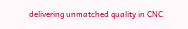delivering unmatched quality in CNC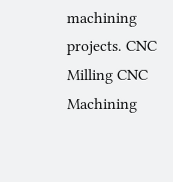machining projects. CNC Milling CNC Machining